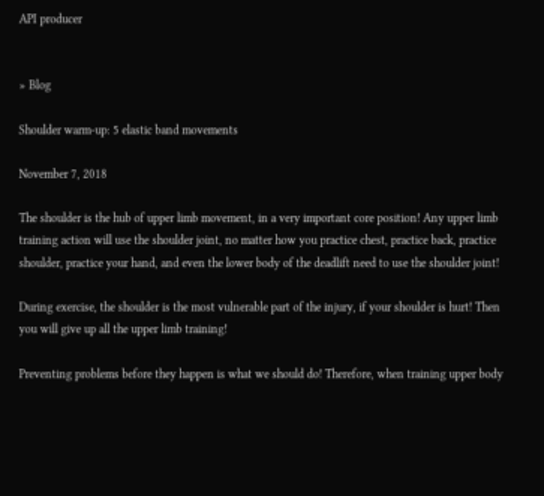API producer


» Blog

Shoulder warm-up: 5 elastic band movements

November 7, 2018

The shoulder is the hub of upper limb movement, in a very important core position! Any upper limb training action will use the shoulder joint, no matter how you practice chest, practice back, practice shoulder, practice your hand, and even the lower body of the deadlift need to use the shoulder joint!

During exercise, the shoulder is the most vulnerable part of the injury, if your shoulder is hurt! Then you will give up all the upper limb training!

Preventing problems before they happen is what we should do! Therefore, when training upper body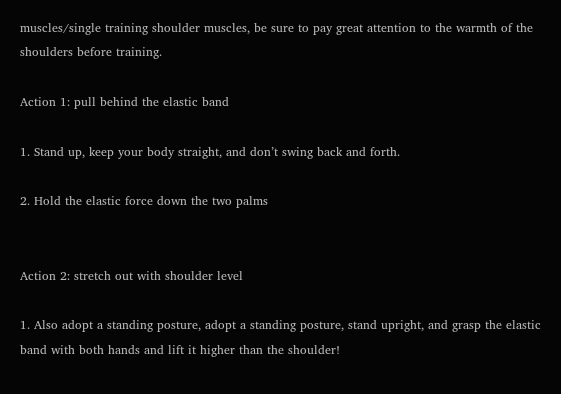muscles/single training shoulder muscles, be sure to pay great attention to the warmth of the shoulders before training.

Action 1: pull behind the elastic band

1. Stand up, keep your body straight, and don’t swing back and forth.

2. Hold the elastic force down the two palms


Action 2: stretch out with shoulder level

1. Also adopt a standing posture, adopt a standing posture, stand upright, and grasp the elastic band with both hands and lift it higher than the shoulder!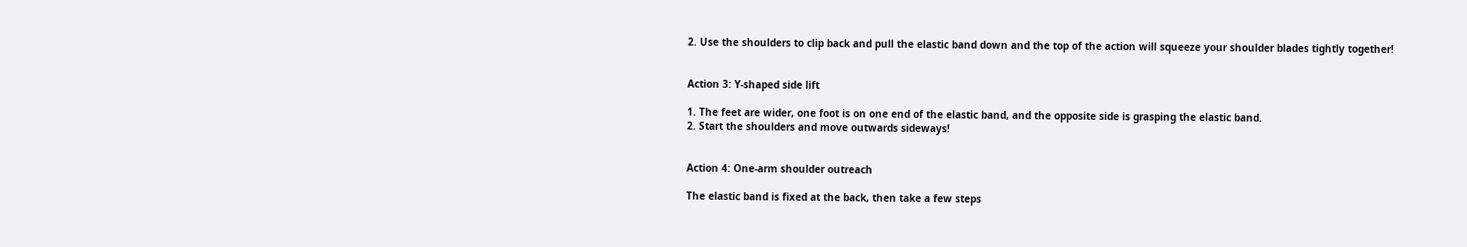2. Use the shoulders to clip back and pull the elastic band down and the top of the action will squeeze your shoulder blades tightly together!


Action 3: Y-shaped side lift

1. The feet are wider, one foot is on one end of the elastic band, and the opposite side is grasping the elastic band.
2. Start the shoulders and move outwards sideways!


Action 4: One-arm shoulder outreach

The elastic band is fixed at the back, then take a few steps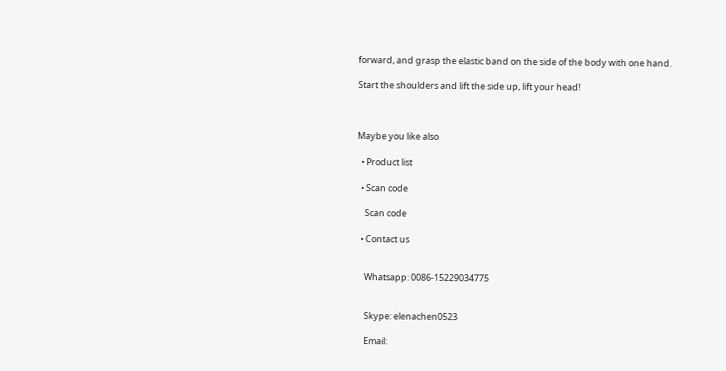forward, and grasp the elastic band on the side of the body with one hand.

Start the shoulders and lift the side up, lift your head!



Maybe you like also

  • Product list

  • Scan code

    Scan code

  • Contact us


    Whatsapp: 0086-15229034775


    Skype: elenachen0523

    Email: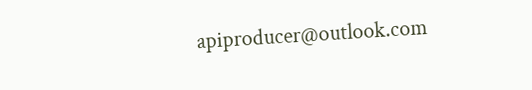apiproducer@outlook.com